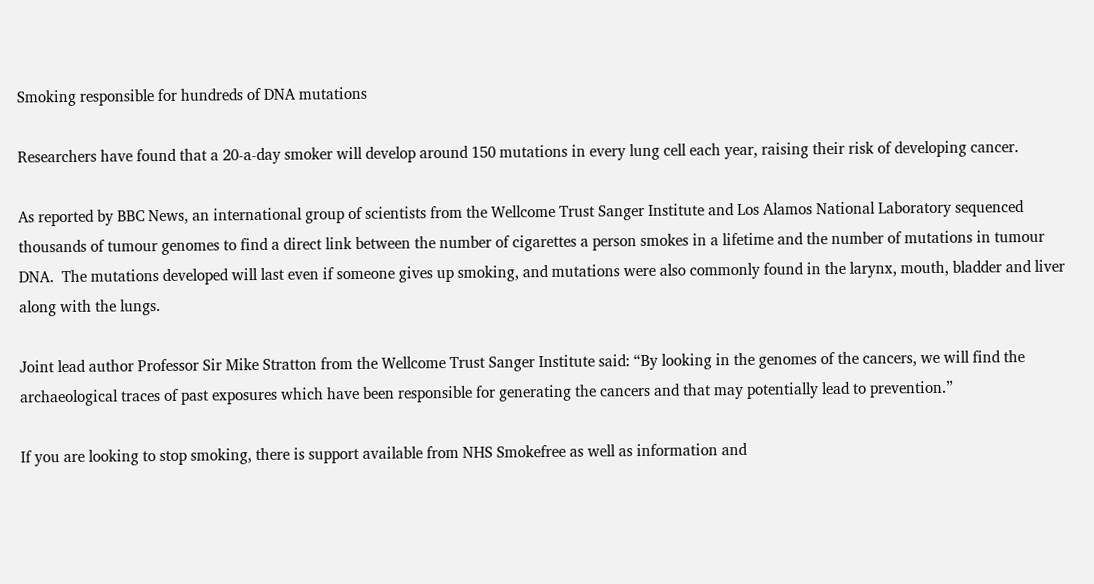Smoking responsible for hundreds of DNA mutations

Researchers have found that a 20-a-day smoker will develop around 150 mutations in every lung cell each year, raising their risk of developing cancer.

As reported by BBC News, an international group of scientists from the Wellcome Trust Sanger Institute and Los Alamos National Laboratory sequenced thousands of tumour genomes to find a direct link between the number of cigarettes a person smokes in a lifetime and the number of mutations in tumour DNA.  The mutations developed will last even if someone gives up smoking, and mutations were also commonly found in the larynx, mouth, bladder and liver along with the lungs.

Joint lead author Professor Sir Mike Stratton from the Wellcome Trust Sanger Institute said: “By looking in the genomes of the cancers, we will find the archaeological traces of past exposures which have been responsible for generating the cancers and that may potentially lead to prevention.”

If you are looking to stop smoking, there is support available from NHS Smokefree as well as information and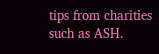tips from charities such as ASH.